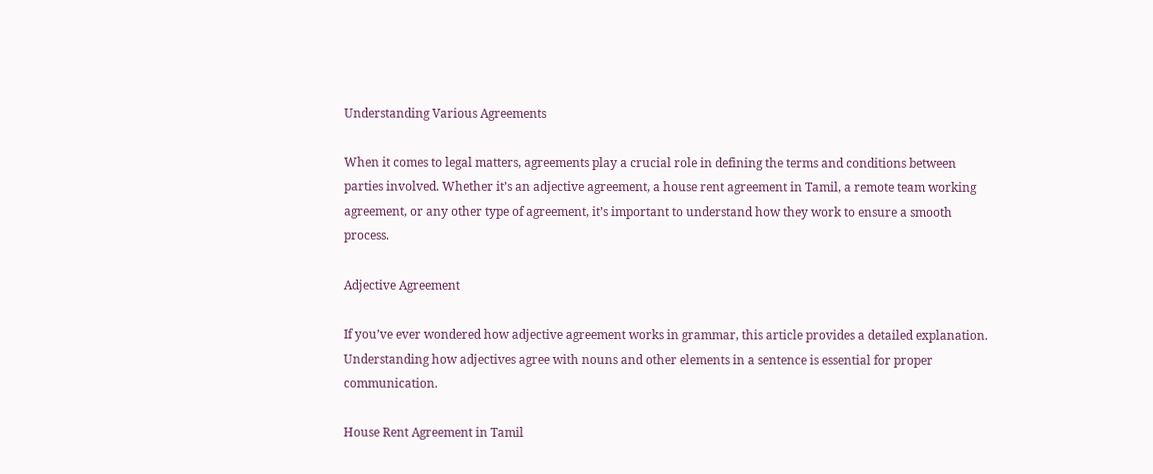Understanding Various Agreements

When it comes to legal matters, agreements play a crucial role in defining the terms and conditions between parties involved. Whether it’s an adjective agreement, a house rent agreement in Tamil, a remote team working agreement, or any other type of agreement, it’s important to understand how they work to ensure a smooth process.

Adjective Agreement

If you’ve ever wondered how adjective agreement works in grammar, this article provides a detailed explanation. Understanding how adjectives agree with nouns and other elements in a sentence is essential for proper communication.

House Rent Agreement in Tamil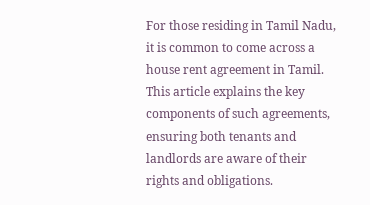For those residing in Tamil Nadu, it is common to come across a house rent agreement in Tamil. This article explains the key components of such agreements, ensuring both tenants and landlords are aware of their rights and obligations.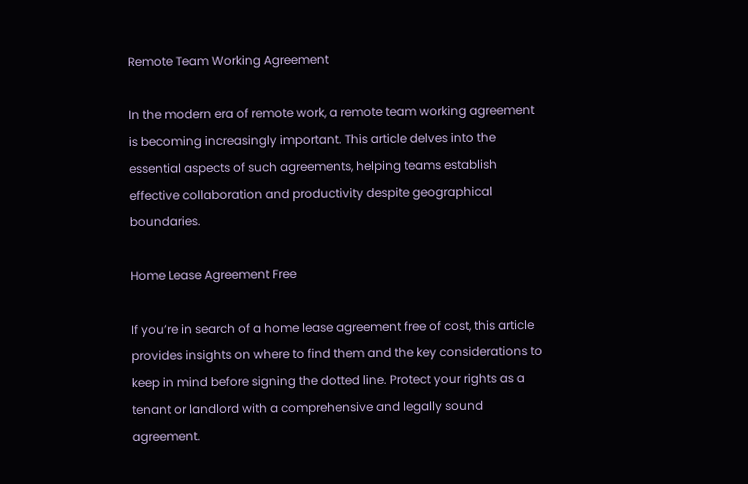Remote Team Working Agreement

In the modern era of remote work, a remote team working agreement is becoming increasingly important. This article delves into the essential aspects of such agreements, helping teams establish effective collaboration and productivity despite geographical boundaries.

Home Lease Agreement Free

If you’re in search of a home lease agreement free of cost, this article provides insights on where to find them and the key considerations to keep in mind before signing the dotted line. Protect your rights as a tenant or landlord with a comprehensive and legally sound agreement.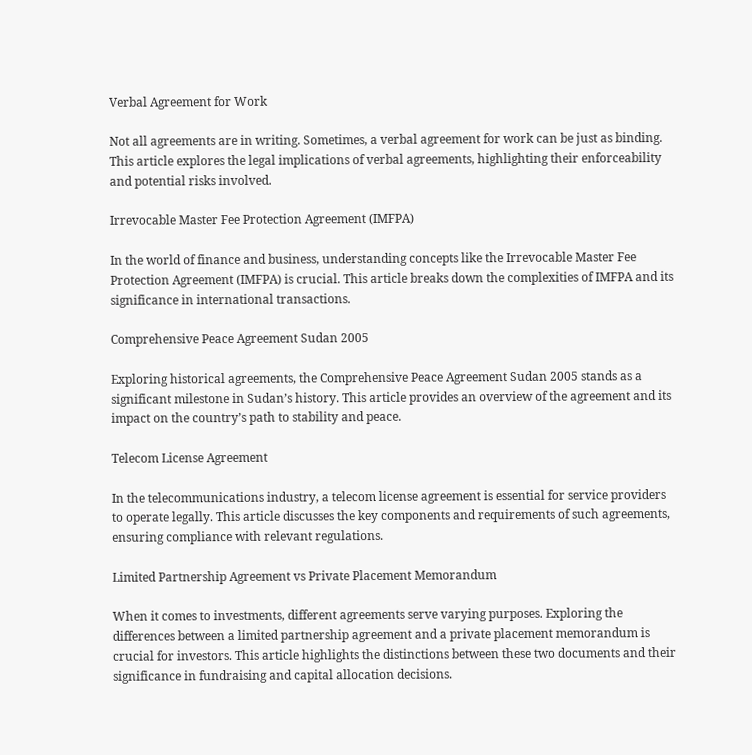Verbal Agreement for Work

Not all agreements are in writing. Sometimes, a verbal agreement for work can be just as binding. This article explores the legal implications of verbal agreements, highlighting their enforceability and potential risks involved.

Irrevocable Master Fee Protection Agreement (IMFPA)

In the world of finance and business, understanding concepts like the Irrevocable Master Fee Protection Agreement (IMFPA) is crucial. This article breaks down the complexities of IMFPA and its significance in international transactions.

Comprehensive Peace Agreement Sudan 2005

Exploring historical agreements, the Comprehensive Peace Agreement Sudan 2005 stands as a significant milestone in Sudan’s history. This article provides an overview of the agreement and its impact on the country’s path to stability and peace.

Telecom License Agreement

In the telecommunications industry, a telecom license agreement is essential for service providers to operate legally. This article discusses the key components and requirements of such agreements, ensuring compliance with relevant regulations.

Limited Partnership Agreement vs Private Placement Memorandum

When it comes to investments, different agreements serve varying purposes. Exploring the differences between a limited partnership agreement and a private placement memorandum is crucial for investors. This article highlights the distinctions between these two documents and their significance in fundraising and capital allocation decisions.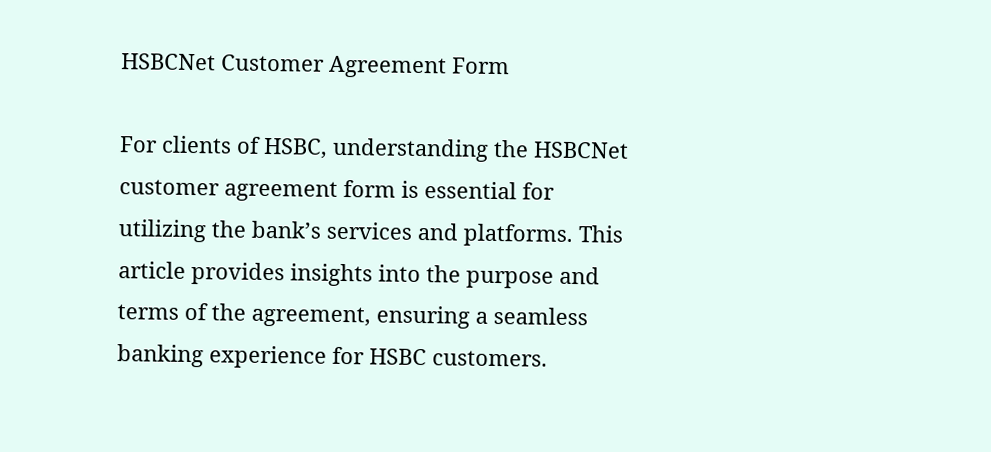HSBCNet Customer Agreement Form

For clients of HSBC, understanding the HSBCNet customer agreement form is essential for utilizing the bank’s services and platforms. This article provides insights into the purpose and terms of the agreement, ensuring a seamless banking experience for HSBC customers.